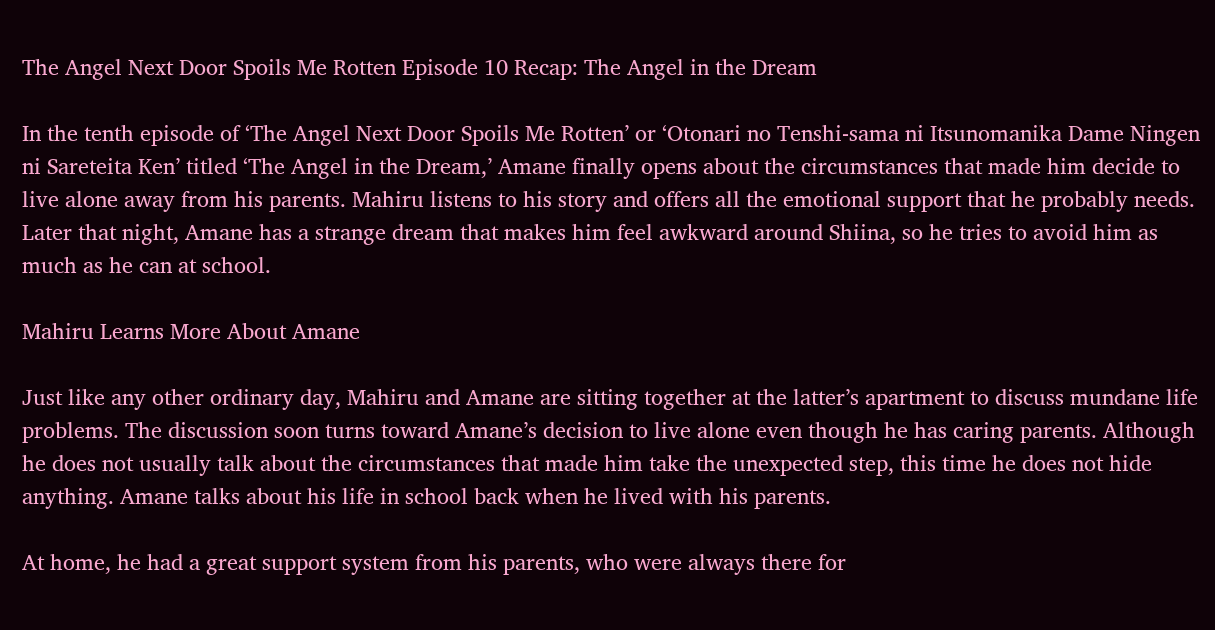The Angel Next Door Spoils Me Rotten Episode 10 Recap: The Angel in the Dream

In the tenth episode of ‘The Angel Next Door Spoils Me Rotten’ or ‘Otonari no Tenshi-sama ni Itsunomanika Dame Ningen ni Sareteita Ken’ titled ‘The Angel in the Dream,’ Amane finally opens about the circumstances that made him decide to live alone away from his parents. Mahiru listens to his story and offers all the emotional support that he probably needs. Later that night, Amane has a strange dream that makes him feel awkward around Shiina, so he tries to avoid him as much as he can at school.

Mahiru Learns More About Amane

Just like any other ordinary day, Mahiru and Amane are sitting together at the latter’s apartment to discuss mundane life problems. The discussion soon turns toward Amane’s decision to live alone even though he has caring parents. Although he does not usually talk about the circumstances that made him take the unexpected step, this time he does not hide anything. Amane talks about his life in school back when he lived with his parents.

At home, he had a great support system from his parents, who were always there for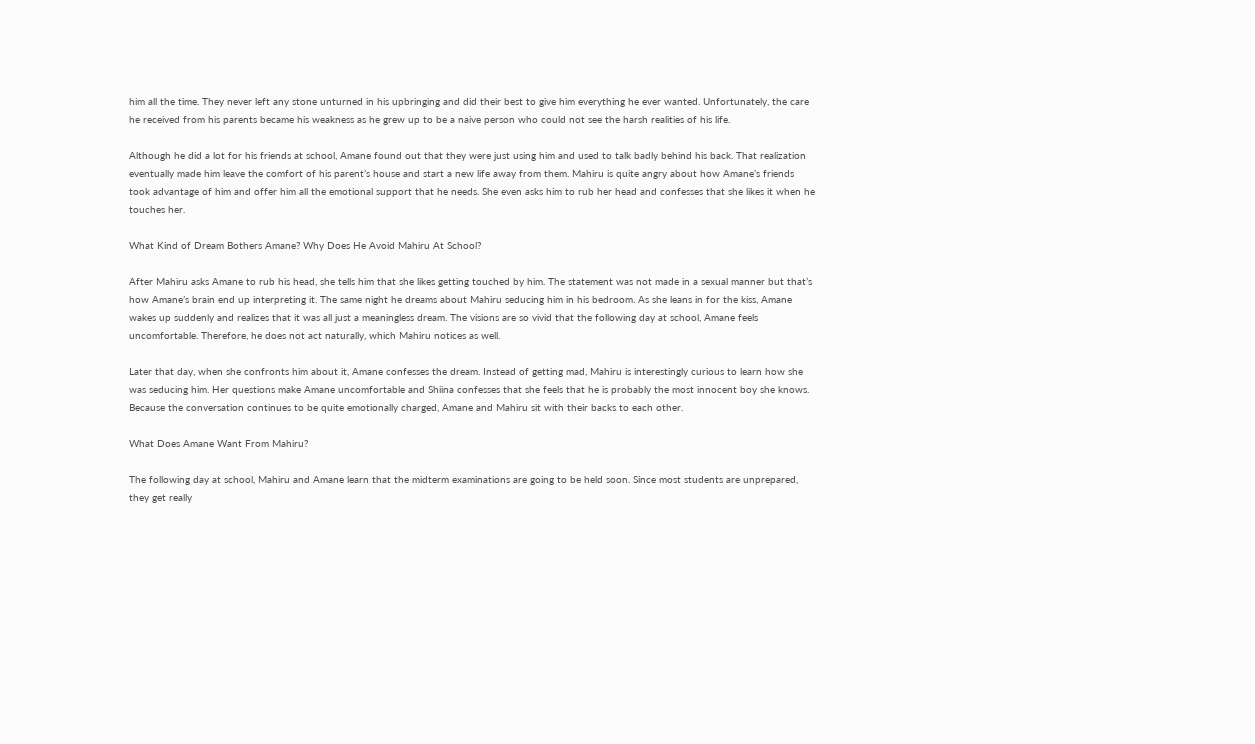him all the time. They never left any stone unturned in his upbringing and did their best to give him everything he ever wanted. Unfortunately, the care he received from his parents became his weakness as he grew up to be a naive person who could not see the harsh realities of his life.

Although he did a lot for his friends at school, Amane found out that they were just using him and used to talk badly behind his back. That realization eventually made him leave the comfort of his parent’s house and start a new life away from them. Mahiru is quite angry about how Amane’s friends took advantage of him and offer him all the emotional support that he needs. She even asks him to rub her head and confesses that she likes it when he touches her.

What Kind of Dream Bothers Amane? Why Does He Avoid Mahiru At School?

After Mahiru asks Amane to rub his head, she tells him that she likes getting touched by him. The statement was not made in a sexual manner but that’s how Amane’s brain end up interpreting it. The same night he dreams about Mahiru seducing him in his bedroom. As she leans in for the kiss, Amane wakes up suddenly and realizes that it was all just a meaningless dream. The visions are so vivid that the following day at school, Amane feels uncomfortable. Therefore, he does not act naturally, which Mahiru notices as well.

Later that day, when she confronts him about it, Amane confesses the dream. Instead of getting mad, Mahiru is interestingly curious to learn how she was seducing him. Her questions make Amane uncomfortable and Shiina confesses that she feels that he is probably the most innocent boy she knows. Because the conversation continues to be quite emotionally charged, Amane and Mahiru sit with their backs to each other.

What Does Amane Want From Mahiru?

The following day at school, Mahiru and Amane learn that the midterm examinations are going to be held soon. Since most students are unprepared, they get really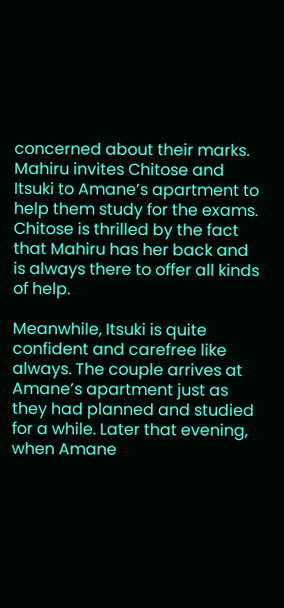concerned about their marks. Mahiru invites Chitose and Itsuki to Amane’s apartment to help them study for the exams. Chitose is thrilled by the fact that Mahiru has her back and is always there to offer all kinds of help.

Meanwhile, Itsuki is quite confident and carefree like always. The couple arrives at Amane’s apartment just as they had planned and studied for a while. Later that evening, when Amane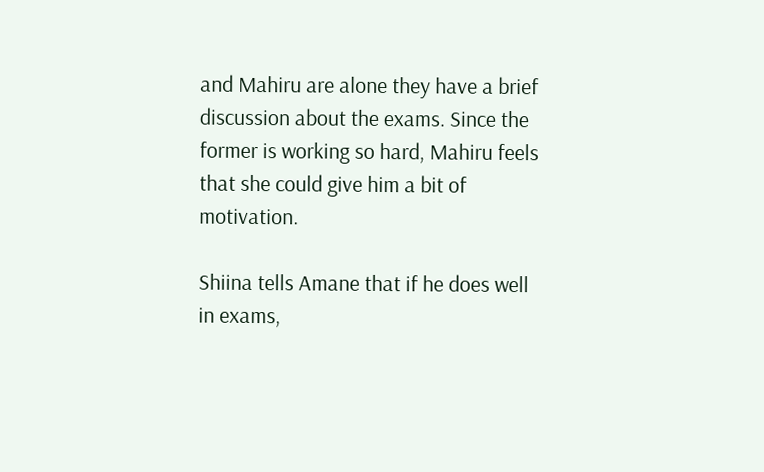and Mahiru are alone they have a brief discussion about the exams. Since the former is working so hard, Mahiru feels that she could give him a bit of motivation.

Shiina tells Amane that if he does well in exams,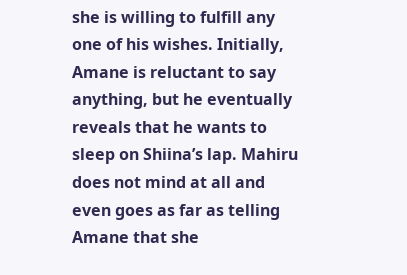she is willing to fulfill any one of his wishes. Initially, Amane is reluctant to say anything, but he eventually reveals that he wants to sleep on Shiina’s lap. Mahiru does not mind at all and even goes as far as telling Amane that she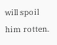will spoil him rotten.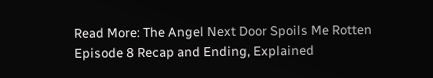Read More: The Angel Next Door Spoils Me Rotten Episode 8 Recap and Ending, Explained